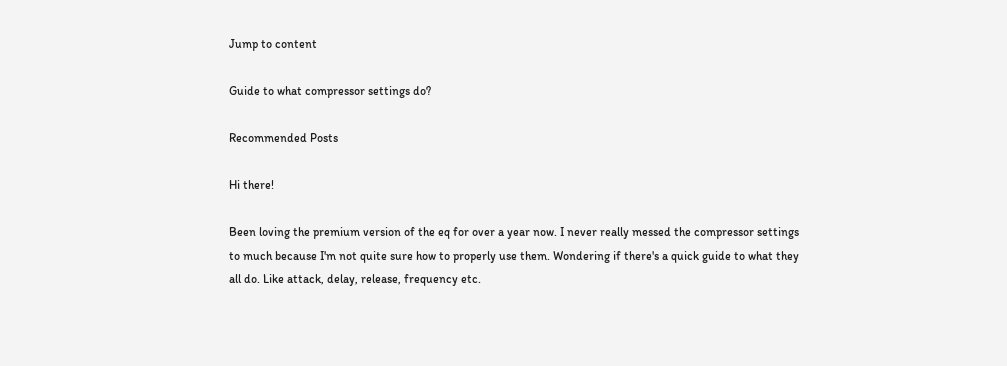Jump to content

Guide to what compressor settings do?

Recommended Posts

Hi there!

Been loving the premium version of the eq for over a year now. I never really messed the compressor settings to much because I'm not quite sure how to properly use them. Wondering if there's a quick guide to what they all do. Like attack, delay, release, frequency etc.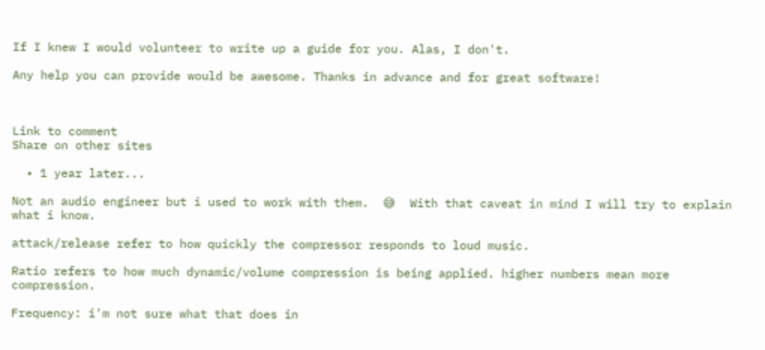If I knew I would volunteer to write up a guide for you. Alas, I don't.

Any help you can provide would be awesome. Thanks in advance and for great software!



Link to comment
Share on other sites

  • 1 year later...

Not an audio engineer but i used to work with them.  😅  With that caveat in mind I will try to explain what i know.

attack/release refer to how quickly the compressor responds to loud music.

Ratio refers to how much dynamic/volume compression is being applied. higher numbers mean more compression.

Frequency: i'm not sure what that does in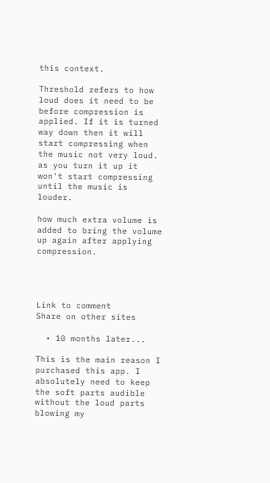this context.

Threshold refers to how loud does it need to be before compression is applied. If it is turned way down then it will start compressing when the music not very loud. as you turn it up it won't start compressing until the music is louder.

how much extra volume is added to bring the volume up again after applying compression.




Link to comment
Share on other sites

  • 10 months later...

This is the main reason I purchased this app. I absolutely need to keep the soft parts audible without the loud parts blowing my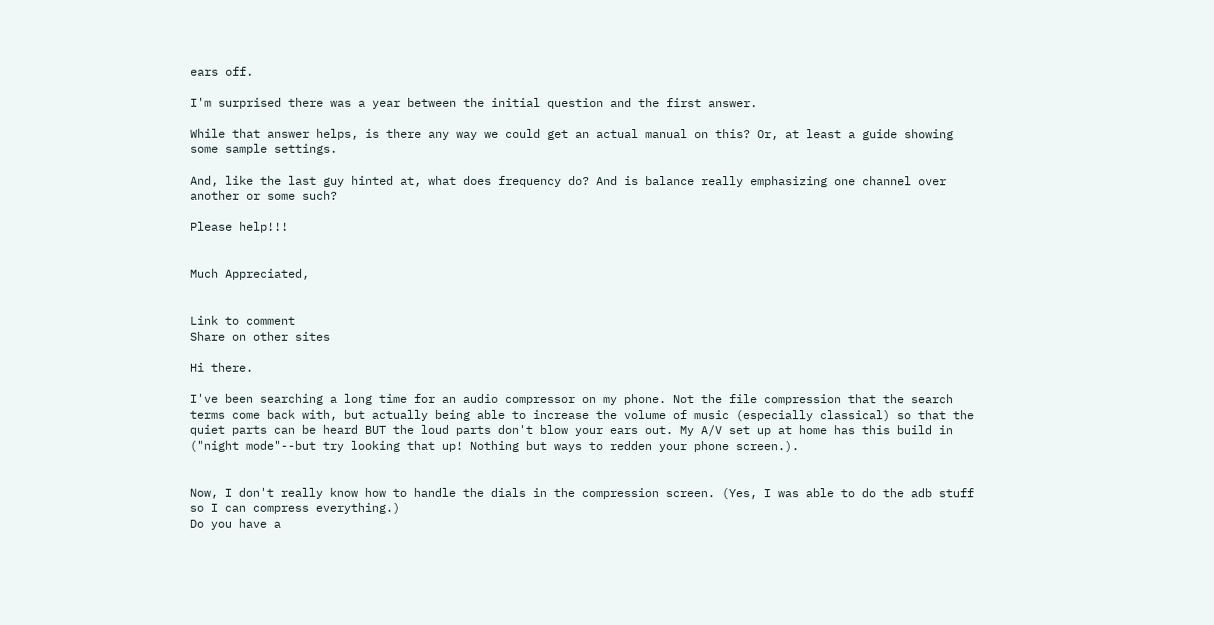ears off.

I'm surprised there was a year between the initial question and the first answer.

While that answer helps, is there any way we could get an actual manual on this? Or, at least a guide showing some sample settings.

And, like the last guy hinted at, what does frequency do? And is balance really emphasizing one channel over another or some such?

Please help!!!


Much Appreciated,


Link to comment
Share on other sites

Hi there.

I've been searching a long time for an audio compressor on my phone. Not the file compression that the search terms come back with, but actually being able to increase the volume of music (especially classical) so that the quiet parts can be heard BUT the loud parts don't blow your ears out. My A/V set up at home has this build in ("night mode"--but try looking that up! Nothing but ways to redden your phone screen.).


Now, I don't really know how to handle the dials in the compression screen. (Yes, I was able to do the adb stuff so I can compress everything.)
Do you have a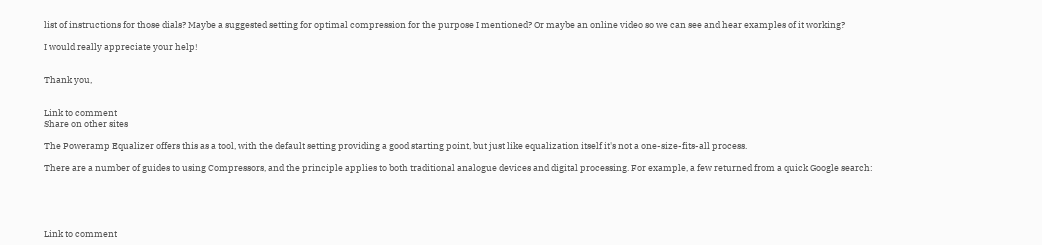list of instructions for those dials? Maybe a suggested setting for optimal compression for the purpose I mentioned? Or maybe an online video so we can see and hear examples of it working?

I would really appreciate your help!


Thank you,


Link to comment
Share on other sites

The Poweramp Equalizer offers this as a tool, with the default setting providing a good starting point, but just like equalization itself it's not a one-size-fits-all process.

There are a number of guides to using Compressors, and the principle applies to both traditional analogue devices and digital processing. For example, a few returned from a quick Google search:





Link to comment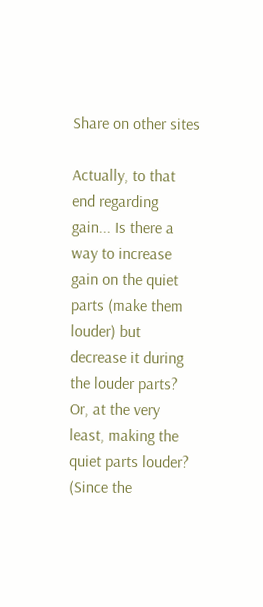Share on other sites

Actually, to that end regarding gain... Is there a way to increase gain on the quiet parts (make them louder) but decrease it during the louder parts? Or, at the very least, making the quiet parts louder? (Since the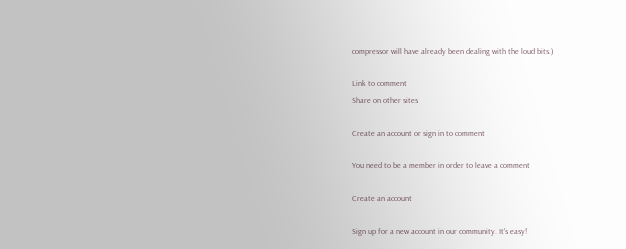compressor will have already been dealing with the loud bits.)

Link to comment
Share on other sites

Create an account or sign in to comment

You need to be a member in order to leave a comment

Create an account

Sign up for a new account in our community. It's easy!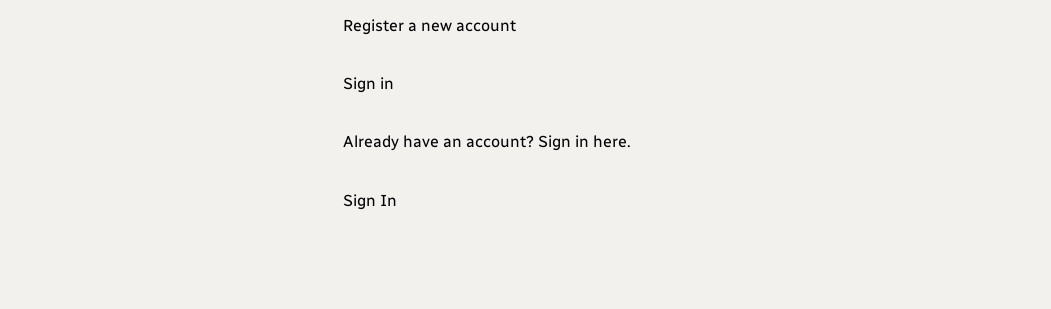Register a new account

Sign in

Already have an account? Sign in here.

Sign In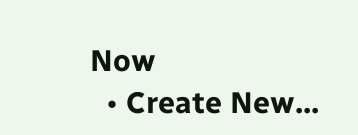Now
  • Create New...